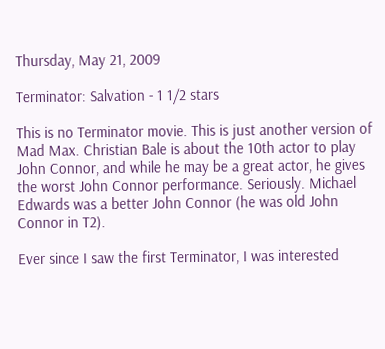Thursday, May 21, 2009

Terminator: Salvation - 1 1/2 stars

This is no Terminator movie. This is just another version of Mad Max. Christian Bale is about the 10th actor to play John Connor, and while he may be a great actor, he gives the worst John Connor performance. Seriously. Michael Edwards was a better John Connor (he was old John Connor in T2).

Ever since I saw the first Terminator, I was interested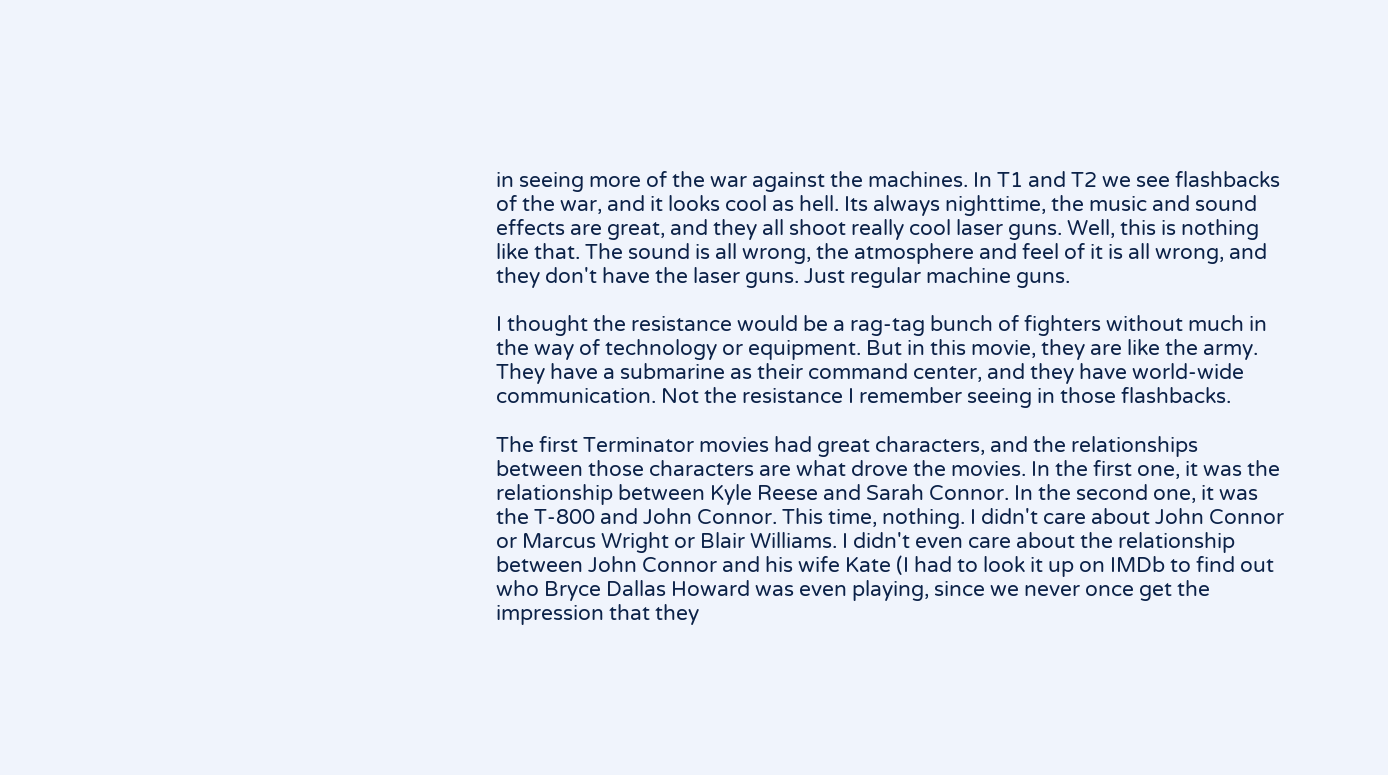in seeing more of the war against the machines. In T1 and T2 we see flashbacks of the war, and it looks cool as hell. Its always nighttime, the music and sound effects are great, and they all shoot really cool laser guns. Well, this is nothing like that. The sound is all wrong, the atmosphere and feel of it is all wrong, and they don't have the laser guns. Just regular machine guns.

I thought the resistance would be a rag-tag bunch of fighters without much in the way of technology or equipment. But in this movie, they are like the army. They have a submarine as their command center, and they have world-wide communication. Not the resistance I remember seeing in those flashbacks.

The first Terminator movies had great characters, and the relationships between those characters are what drove the movies. In the first one, it was the relationship between Kyle Reese and Sarah Connor. In the second one, it was the T-800 and John Connor. This time, nothing. I didn't care about John Connor or Marcus Wright or Blair Williams. I didn't even care about the relationship between John Connor and his wife Kate (I had to look it up on IMDb to find out who Bryce Dallas Howard was even playing, since we never once get the impression that they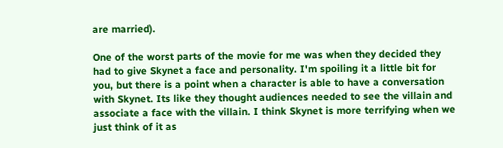are married).

One of the worst parts of the movie for me was when they decided they had to give Skynet a face and personality. I'm spoiling it a little bit for you, but there is a point when a character is able to have a conversation with Skynet. Its like they thought audiences needed to see the villain and associate a face with the villain. I think Skynet is more terrifying when we just think of it as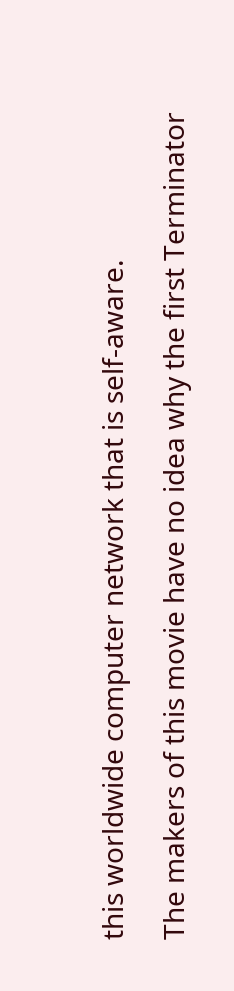this worldwide computer network that is self-aware.

The makers of this movie have no idea why the first Terminator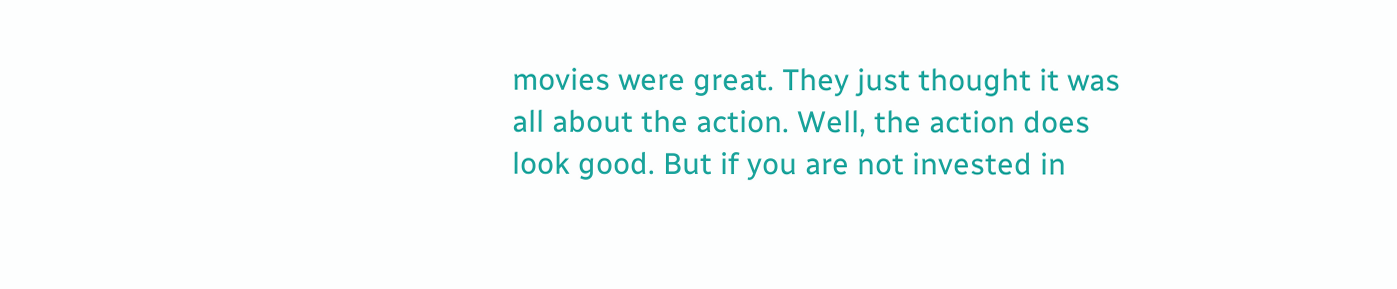movies were great. They just thought it was all about the action. Well, the action does look good. But if you are not invested in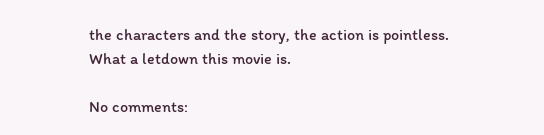the characters and the story, the action is pointless. What a letdown this movie is.

No comments: